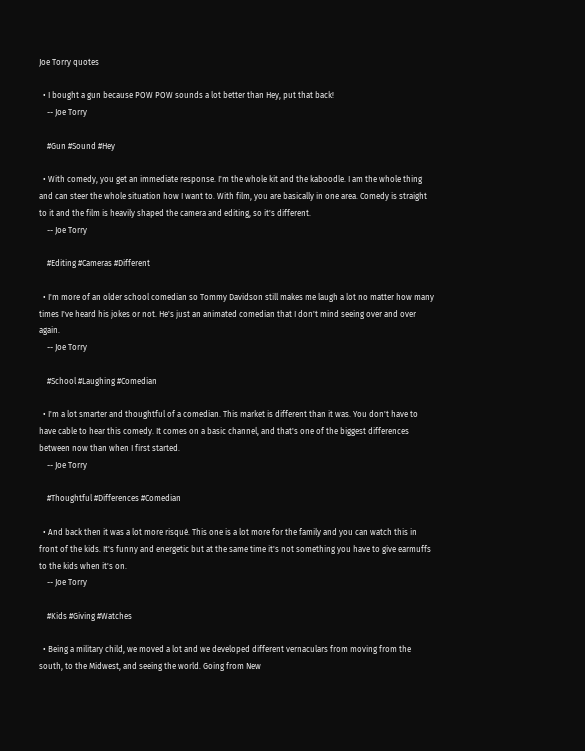Joe Torry quotes

  • I bought a gun because POW POW sounds a lot better than Hey, put that back!
    -- Joe Torry

    #Gun #Sound #Hey

  • With comedy, you get an immediate response. I'm the whole kit and the kaboodle. I am the whole thing and can steer the whole situation how I want to. With film, you are basically in one area. Comedy is straight to it and the film is heavily shaped the camera and editing, so it's different.
    -- Joe Torry

    #Editing #Cameras #Different

  • I'm more of an older school comedian so Tommy Davidson still makes me laugh a lot no matter how many times I've heard his jokes or not. He's just an animated comedian that I don't mind seeing over and over again.
    -- Joe Torry

    #School #Laughing #Comedian

  • I'm a lot smarter and thoughtful of a comedian. This market is different than it was. You don't have to have cable to hear this comedy. It comes on a basic channel, and that's one of the biggest differences between now than when I first started.
    -- Joe Torry

    #Thoughtful #Differences #Comedian

  • And back then it was a lot more risqué. This one is a lot more for the family and you can watch this in front of the kids. It's funny and energetic but at the same time it's not something you have to give earmuffs to the kids when it's on.
    -- Joe Torry

    #Kids #Giving #Watches

  • Being a military child, we moved a lot and we developed different vernaculars from moving from the south, to the Midwest, and seeing the world. Going from New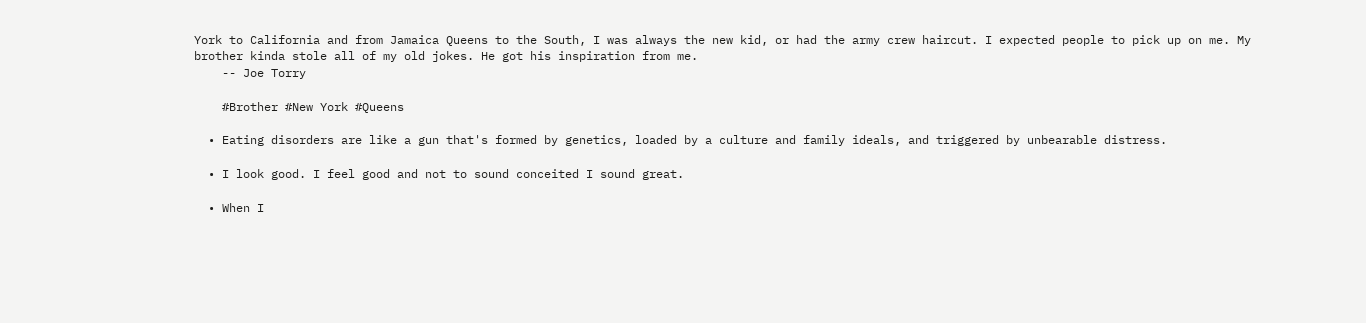York to California and from Jamaica Queens to the South, I was always the new kid, or had the army crew haircut. I expected people to pick up on me. My brother kinda stole all of my old jokes. He got his inspiration from me.
    -- Joe Torry

    #Brother #New York #Queens

  • Eating disorders are like a gun that's formed by genetics, loaded by a culture and family ideals, and triggered by unbearable distress.

  • I look good. I feel good and not to sound conceited I sound great.

  • When I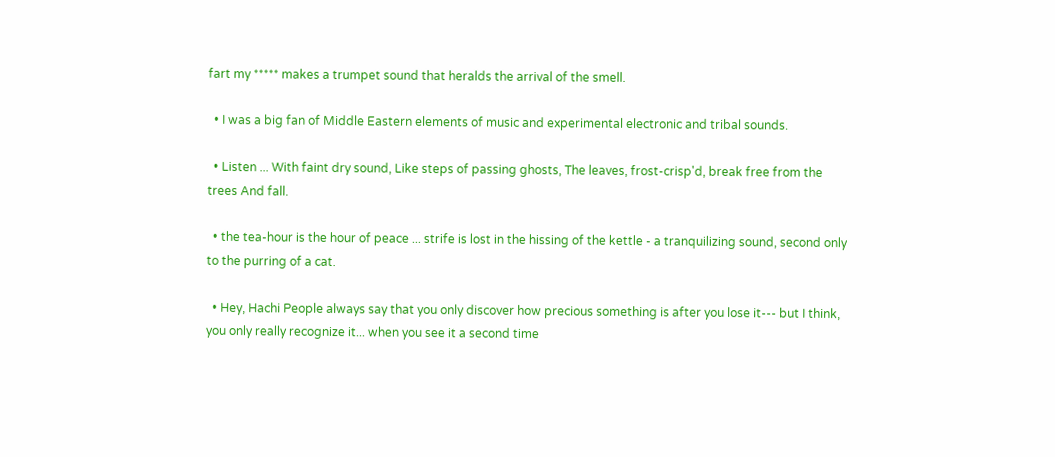fart my ***** makes a trumpet sound that heralds the arrival of the smell.

  • I was a big fan of Middle Eastern elements of music and experimental electronic and tribal sounds.

  • Listen ... With faint dry sound, Like steps of passing ghosts, The leaves, frost-crisp'd, break free from the trees And fall.

  • the tea-hour is the hour of peace ... strife is lost in the hissing of the kettle - a tranquilizing sound, second only to the purring of a cat.

  • Hey, Hachi People always say that you only discover how precious something is after you lose it--- but I think, you only really recognize it... when you see it a second time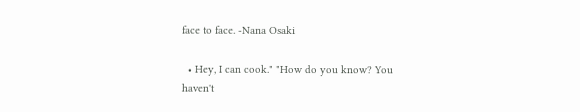face to face. -Nana Osaki

  • Hey, I can cook." "How do you know? You haven't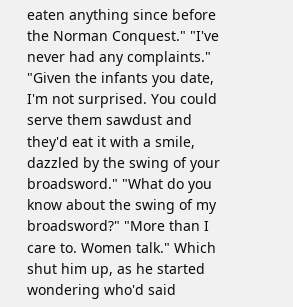eaten anything since before the Norman Conquest." "I've never had any complaints." "Given the infants you date, I'm not surprised. You could serve them sawdust and they'd eat it with a smile, dazzled by the swing of your broadsword." "What do you know about the swing of my broadsword?" "More than I care to. Women talk." Which shut him up, as he started wondering who'd said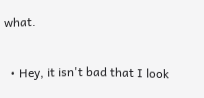what.

  • Hey, it isn't bad that I look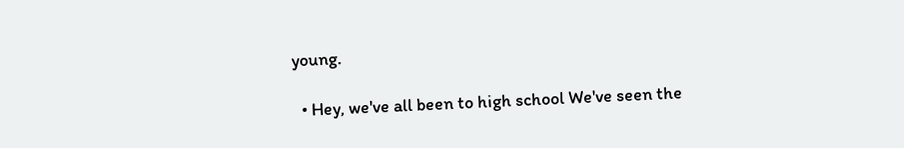young.

  • Hey, we've all been to high school We've seen the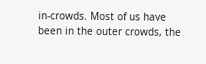in-crowds. Most of us have been in the outer crowds, the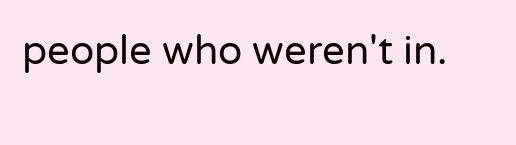people who weren't in.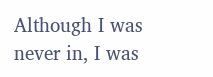Although I was never in, I was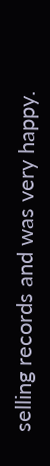selling records and was very happy.